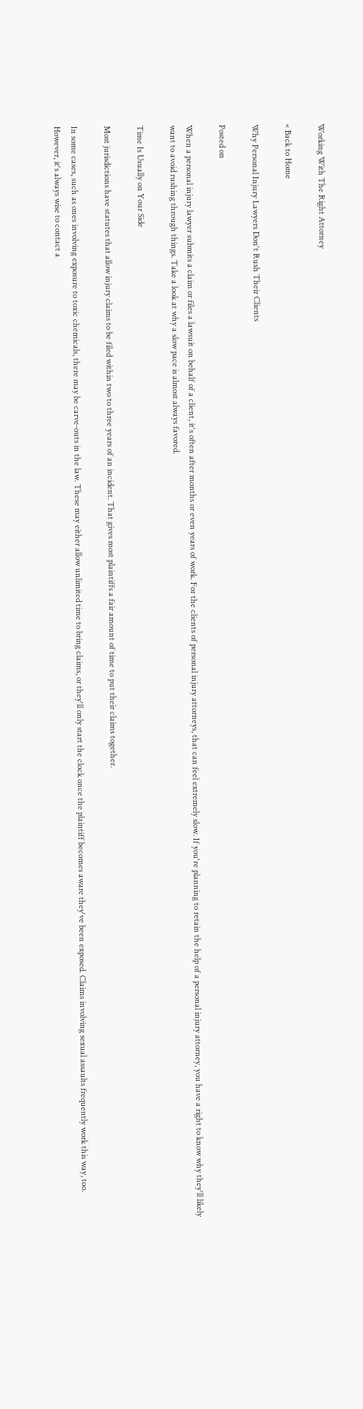Working With The Right Attorney

« Back to Home

Why Personal Injury Lawyers Don't Rush Their Clients

Posted on

When a personal injury lawyer submits a claim or files a lawsuit on behalf of a client, it's often after months or even years of work. For the clients of personal injury attorneys, that can feel extremely slow. If you're planning to retain the help of a personal injury attorney, you have a right to know why they'll likely want to avoid rushing through things. Take a look at why a slow pace is almost always favored.

Time Is Usually on Your Side

Most jurisdictions have statutes that allow injury claims to be filed within two to three years of an incident. That gives most plaintiffs a fair amount of time to put their claims together.

In some cases, such as ones involving exposure to toxic chemicals, there may be carve-outs in the law. These may either allow unlimited time to bring claims, or they'll only start the clock once the plaintiff becomes aware they've been exposed. Claims involving sexual assaults frequently work this way, too. However, it's always wise to contact a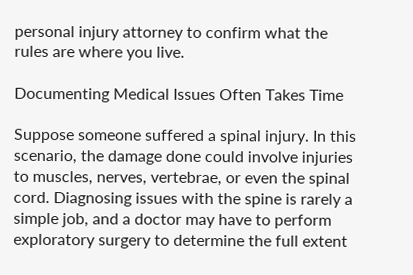personal injury attorney to confirm what the rules are where you live.

Documenting Medical Issues Often Takes Time

Suppose someone suffered a spinal injury. In this scenario, the damage done could involve injuries to muscles, nerves, vertebrae, or even the spinal cord. Diagnosing issues with the spine is rarely a simple job, and a doctor may have to perform exploratory surgery to determine the full extent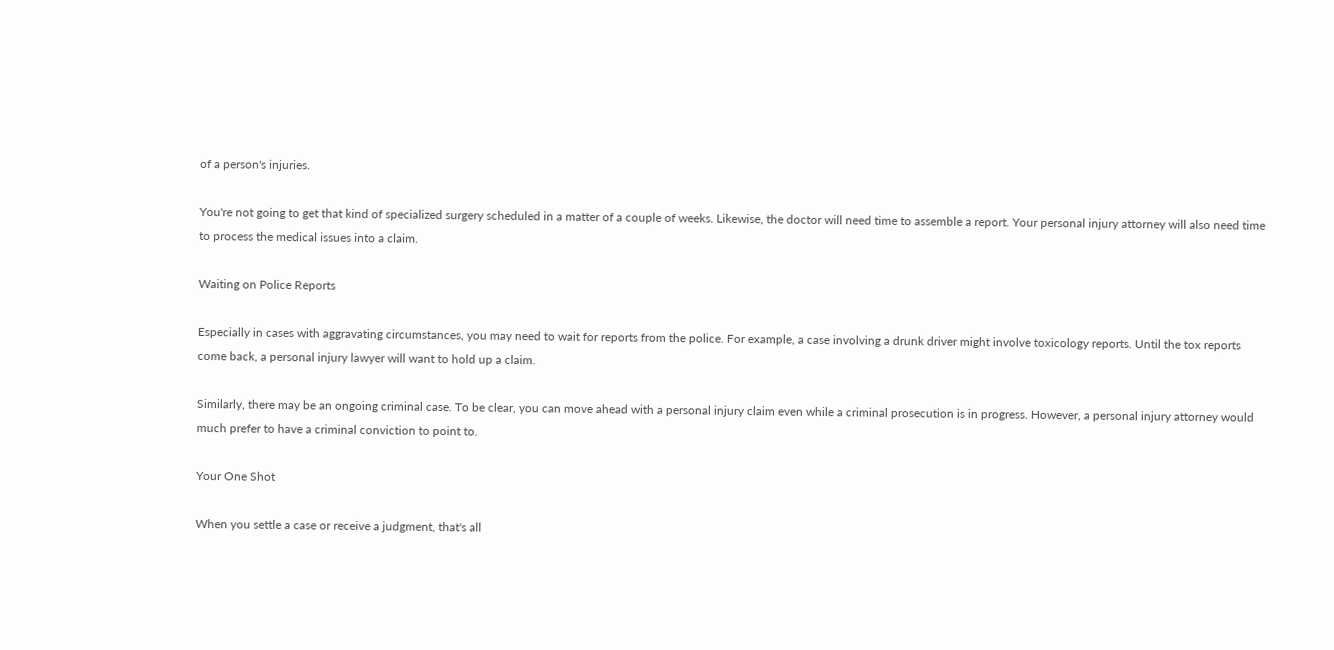of a person's injuries.

You're not going to get that kind of specialized surgery scheduled in a matter of a couple of weeks. Likewise, the doctor will need time to assemble a report. Your personal injury attorney will also need time to process the medical issues into a claim.

Waiting on Police Reports

Especially in cases with aggravating circumstances, you may need to wait for reports from the police. For example, a case involving a drunk driver might involve toxicology reports. Until the tox reports come back, a personal injury lawyer will want to hold up a claim.

Similarly, there may be an ongoing criminal case. To be clear, you can move ahead with a personal injury claim even while a criminal prosecution is in progress. However, a personal injury attorney would much prefer to have a criminal conviction to point to.

Your One Shot

When you settle a case or receive a judgment, that's all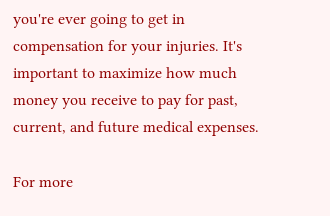you're ever going to get in compensation for your injuries. It's important to maximize how much money you receive to pay for past, current, and future medical expenses.

For more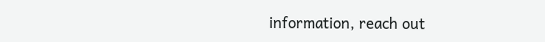information, reach out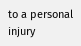to a personal injury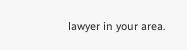lawyer in your area.